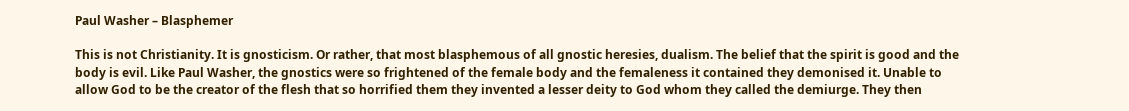Paul Washer – Blasphemer

This is not Christianity. It is gnosticism. Or rather, that most blasphemous of all gnostic heresies, dualism. The belief that the spirit is good and the body is evil. Like Paul Washer, the gnostics were so frightened of the female body and the femaleness it contained they demonised it. Unable to allow God to be the creator of the flesh that so horrified them they invented a lesser deity to God whom they called the demiurge. They then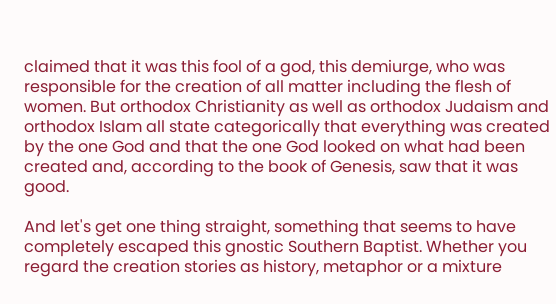claimed that it was this fool of a god, this demiurge, who was responsible for the creation of all matter including the flesh of women. But orthodox Christianity as well as orthodox Judaism and orthodox Islam all state categorically that everything was created by the one God and that the one God looked on what had been created and, according to the book of Genesis, saw that it was good.

And let's get one thing straight, something that seems to have completely escaped this gnostic Southern Baptist. Whether you regard the creation stories as history, metaphor or a mixture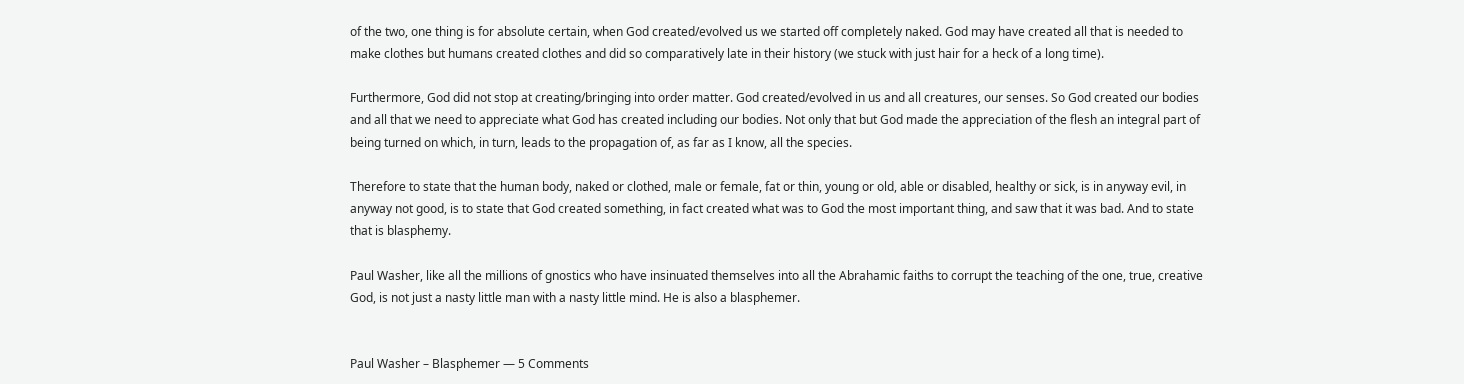of the two, one thing is for absolute certain, when God created/evolved us we started off completely naked. God may have created all that is needed to make clothes but humans created clothes and did so comparatively late in their history (we stuck with just hair for a heck of a long time).

Furthermore, God did not stop at creating/bringing into order matter. God created/evolved in us and all creatures, our senses. So God created our bodies and all that we need to appreciate what God has created including our bodies. Not only that but God made the appreciation of the flesh an integral part of being turned on which, in turn, leads to the propagation of, as far as I know, all the species.

Therefore to state that the human body, naked or clothed, male or female, fat or thin, young or old, able or disabled, healthy or sick, is in anyway evil, in anyway not good, is to state that God created something, in fact created what was to God the most important thing, and saw that it was bad. And to state that is blasphemy.

Paul Washer, like all the millions of gnostics who have insinuated themselves into all the Abrahamic faiths to corrupt the teaching of the one, true, creative God, is not just a nasty little man with a nasty little mind. He is also a blasphemer.


Paul Washer – Blasphemer — 5 Comments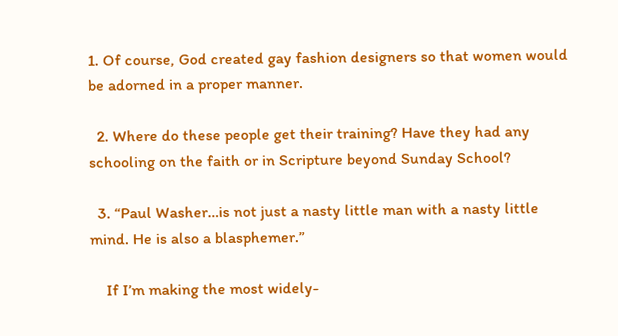1. Of course, God created gay fashion designers so that women would be adorned in a proper manner.

  2. Where do these people get their training? Have they had any schooling on the faith or in Scripture beyond Sunday School?

  3. “Paul Washer…is not just a nasty little man with a nasty little mind. He is also a blasphemer.”

    If I’m making the most widely-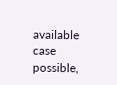available case possible,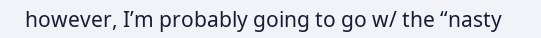however, I’m probably going to go w/ the “nasty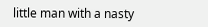little man with a nasty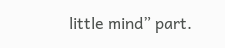little mind” part.